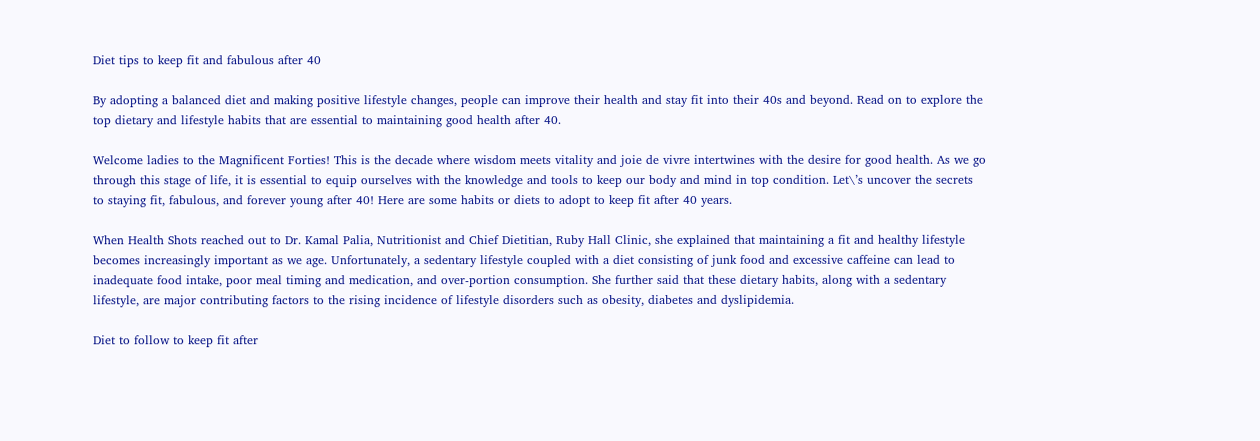Diet tips to keep fit and fabulous after 40

By adopting a balanced diet and making positive lifestyle changes, people can improve their health and stay fit into their 40s and beyond. Read on to explore the top dietary and lifestyle habits that are essential to maintaining good health after 40.

Welcome ladies to the Magnificent Forties! This is the decade where wisdom meets vitality and joie de vivre intertwines with the desire for good health. As we go through this stage of life, it is essential to equip ourselves with the knowledge and tools to keep our body and mind in top condition. Let\’s uncover the secrets to staying fit, fabulous, and forever young after 40! Here are some habits or diets to adopt to keep fit after 40 years.

When Health Shots reached out to Dr. Kamal Palia, Nutritionist and Chief Dietitian, Ruby Hall Clinic, she explained that maintaining a fit and healthy lifestyle becomes increasingly important as we age. Unfortunately, a sedentary lifestyle coupled with a diet consisting of junk food and excessive caffeine can lead to inadequate food intake, poor meal timing and medication, and over-portion consumption. She further said that these dietary habits, along with a sedentary lifestyle, are major contributing factors to the rising incidence of lifestyle disorders such as obesity, diabetes and dyslipidemia.

Diet to follow to keep fit after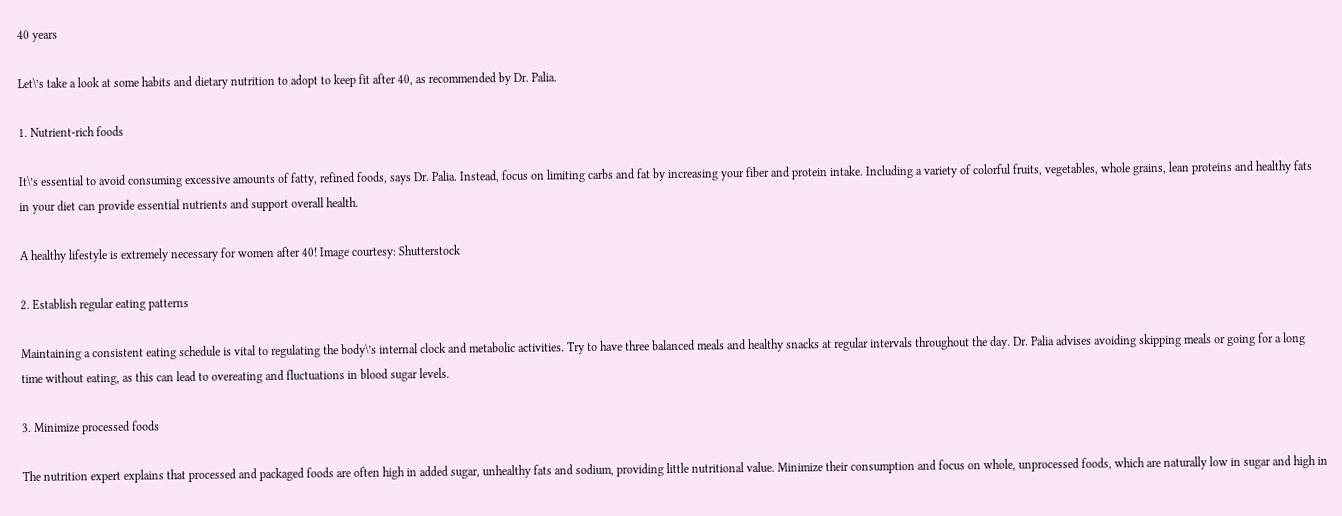40 years

Let\’s take a look at some habits and dietary nutrition to adopt to keep fit after 40, as recommended by Dr. Palia.

1. Nutrient-rich foods

It\’s essential to avoid consuming excessive amounts of fatty, refined foods, says Dr. Palia. Instead, focus on limiting carbs and fat by increasing your fiber and protein intake. Including a variety of colorful fruits, vegetables, whole grains, lean proteins and healthy fats in your diet can provide essential nutrients and support overall health.

A healthy lifestyle is extremely necessary for women after 40! Image courtesy: Shutterstock

2. Establish regular eating patterns

Maintaining a consistent eating schedule is vital to regulating the body\’s internal clock and metabolic activities. Try to have three balanced meals and healthy snacks at regular intervals throughout the day. Dr. Palia advises avoiding skipping meals or going for a long time without eating, as this can lead to overeating and fluctuations in blood sugar levels.

3. Minimize processed foods

The nutrition expert explains that processed and packaged foods are often high in added sugar, unhealthy fats and sodium, providing little nutritional value. Minimize their consumption and focus on whole, unprocessed foods, which are naturally low in sugar and high in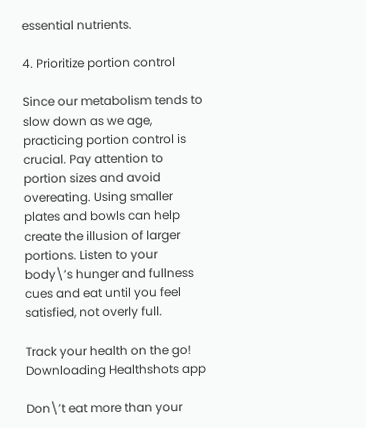essential nutrients.

4. Prioritize portion control

Since our metabolism tends to slow down as we age, practicing portion control is crucial. Pay attention to portion sizes and avoid overeating. Using smaller plates and bowls can help create the illusion of larger portions. Listen to your body\’s hunger and fullness cues and eat until you feel satisfied, not overly full.

Track your health on the go! Downloading Healthshots app

Don\’t eat more than your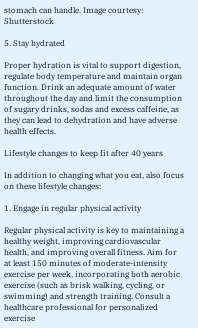stomach can handle. Image courtesy: Shutterstock

5. Stay hydrated

Proper hydration is vital to support digestion, regulate body temperature and maintain organ function. Drink an adequate amount of water throughout the day and limit the consumption of sugary drinks, sodas and excess caffeine, as they can lead to dehydration and have adverse health effects.

Lifestyle changes to keep fit after 40 years

In addition to changing what you eat, also focus on these lifestyle changes:

1. Engage in regular physical activity

Regular physical activity is key to maintaining a healthy weight, improving cardiovascular health, and improving overall fitness. Aim for at least 150 minutes of moderate-intensity exercise per week, incorporating both aerobic exercise (such as brisk walking, cycling, or swimming) and strength training. Consult a healthcare professional for personalized exercise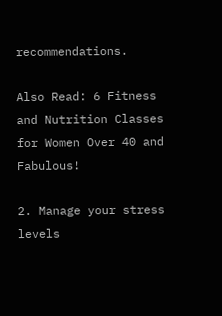recommendations.

Also Read: 6 Fitness and Nutrition Classes for Women Over 40 and Fabulous!

2. Manage your stress levels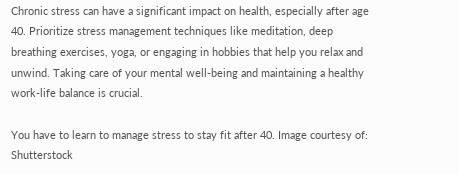Chronic stress can have a significant impact on health, especially after age 40. Prioritize stress management techniques like meditation, deep breathing exercises, yoga, or engaging in hobbies that help you relax and unwind. Taking care of your mental well-being and maintaining a healthy work-life balance is crucial.

You have to learn to manage stress to stay fit after 40. Image courtesy of: Shutterstock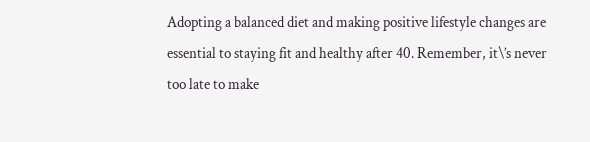Adopting a balanced diet and making positive lifestyle changes are essential to staying fit and healthy after 40. Remember, it\’s never too late to make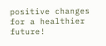positive changes for a healthier future!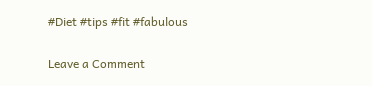#Diet #tips #fit #fabulous

Leave a Comment